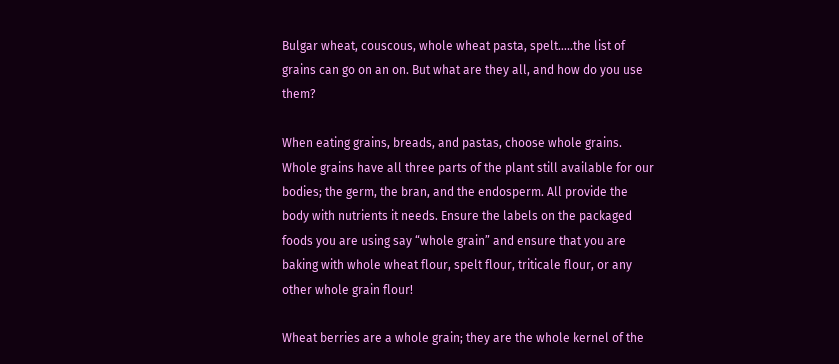Bulgar wheat, couscous, whole wheat pasta, spelt…..the list of grains can go on an on. But what are they all, and how do you use them?

When eating grains, breads, and pastas, choose whole grains. Whole grains have all three parts of the plant still available for our bodies; the germ, the bran, and the endosperm. All provide the body with nutrients it needs. Ensure the labels on the packaged foods you are using say “whole grain” and ensure that you are baking with whole wheat flour, spelt flour, triticale flour, or any other whole grain flour!

Wheat berries are a whole grain; they are the whole kernel of the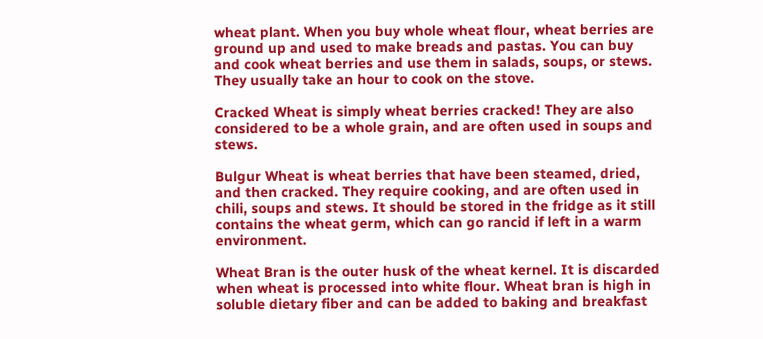wheat plant. When you buy whole wheat flour, wheat berries are ground up and used to make breads and pastas. You can buy and cook wheat berries and use them in salads, soups, or stews. They usually take an hour to cook on the stove.

Cracked Wheat is simply wheat berries cracked! They are also considered to be a whole grain, and are often used in soups and stews.

Bulgur Wheat is wheat berries that have been steamed, dried, and then cracked. They require cooking, and are often used in chili, soups and stews. It should be stored in the fridge as it still contains the wheat germ, which can go rancid if left in a warm environment.

Wheat Bran is the outer husk of the wheat kernel. It is discarded when wheat is processed into white flour. Wheat bran is high in soluble dietary fiber and can be added to baking and breakfast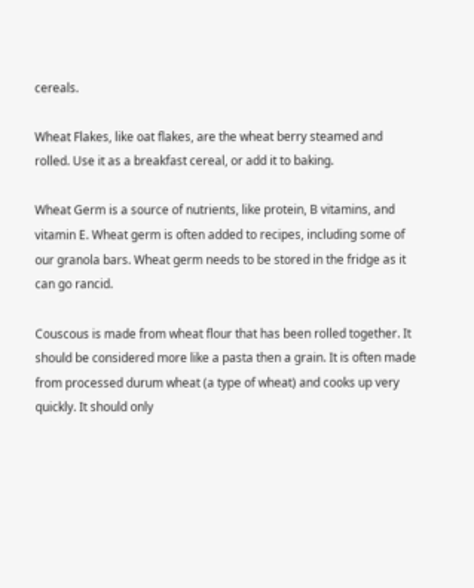cereals.

Wheat Flakes, like oat flakes, are the wheat berry steamed and rolled. Use it as a breakfast cereal, or add it to baking.

Wheat Germ is a source of nutrients, like protein, B vitamins, and vitamin E. Wheat germ is often added to recipes, including some of our granola bars. Wheat germ needs to be stored in the fridge as it can go rancid.

Couscous is made from wheat flour that has been rolled together. It should be considered more like a pasta then a grain. It is often made from processed durum wheat (a type of wheat) and cooks up very quickly. It should only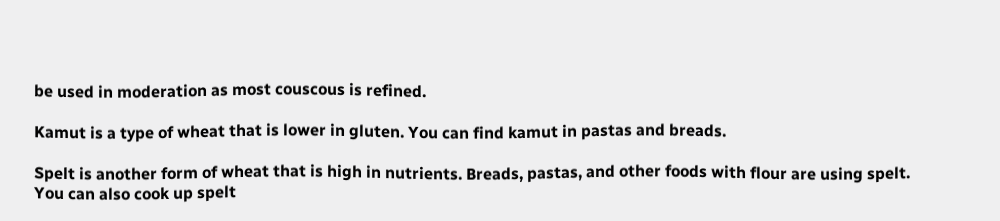be used in moderation as most couscous is refined.

Kamut is a type of wheat that is lower in gluten. You can find kamut in pastas and breads.

Spelt is another form of wheat that is high in nutrients. Breads, pastas, and other foods with flour are using spelt. You can also cook up spelt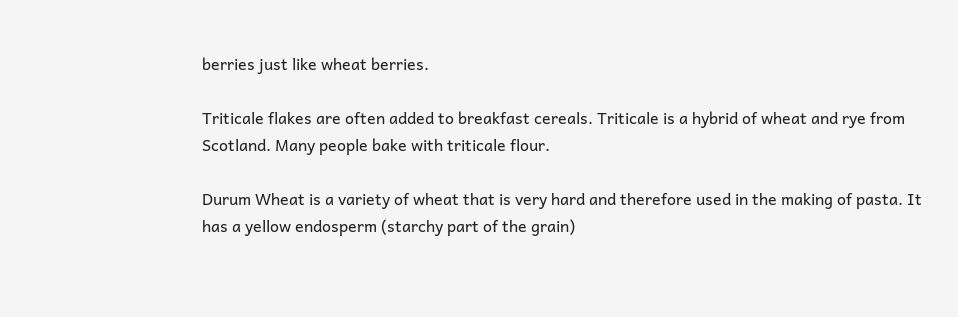berries just like wheat berries.

Triticale flakes are often added to breakfast cereals. Triticale is a hybrid of wheat and rye from Scotland. Many people bake with triticale flour.

Durum Wheat is a variety of wheat that is very hard and therefore used in the making of pasta. It has a yellow endosperm (starchy part of the grain)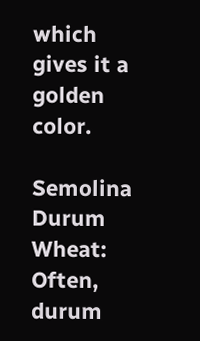which gives it a golden color.

Semolina Durum Wheat: Often, durum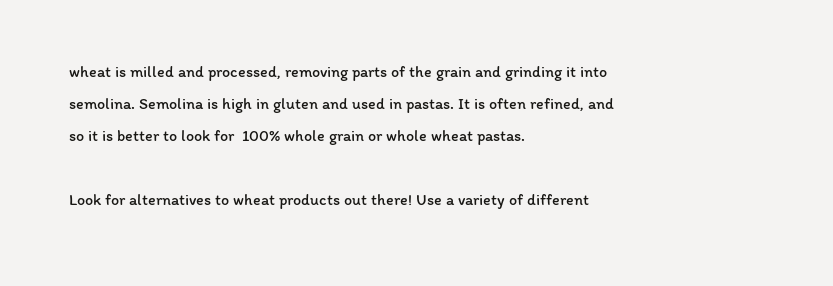wheat is milled and processed, removing parts of the grain and grinding it into semolina. Semolina is high in gluten and used in pastas. It is often refined, and so it is better to look for  100% whole grain or whole wheat pastas.

Look for alternatives to wheat products out there! Use a variety of different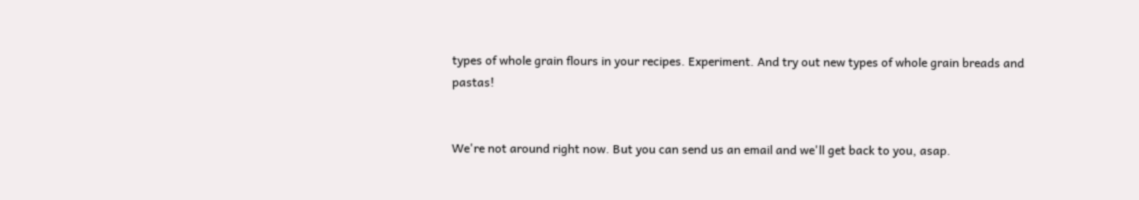types of whole grain flours in your recipes. Experiment. And try out new types of whole grain breads and pastas!


We're not around right now. But you can send us an email and we'll get back to you, asap.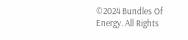©2024 Bundles Of Energy. All Rights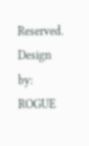Reserved. Design by: ROGUE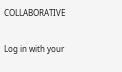COLLABORATIVE

Log in with your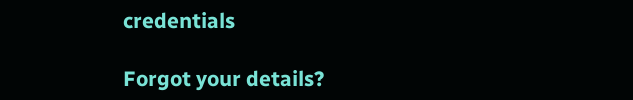credentials

Forgot your details?